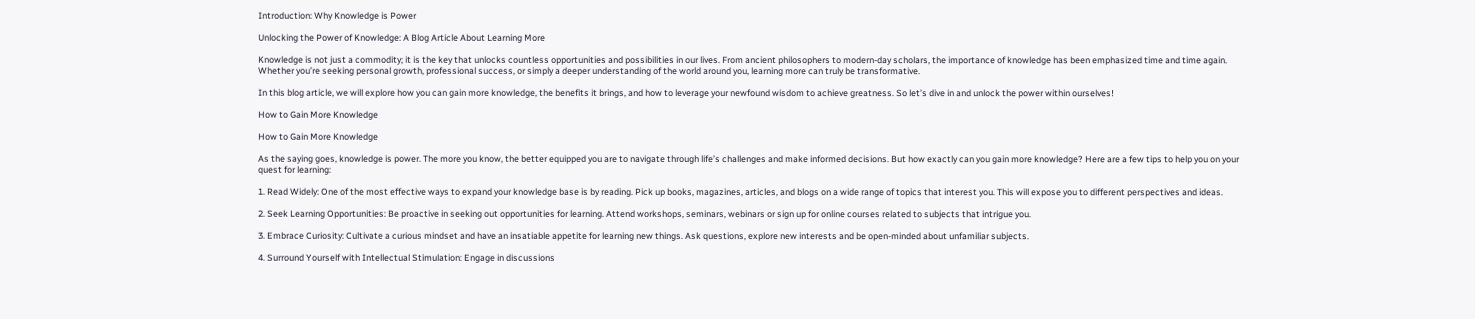Introduction: Why Knowledge is Power

Unlocking the Power of Knowledge: A Blog Article About Learning More

Knowledge is not just a commodity; it is the key that unlocks countless opportunities and possibilities in our lives. From ancient philosophers to modern-day scholars, the importance of knowledge has been emphasized time and time again. Whether you’re seeking personal growth, professional success, or simply a deeper understanding of the world around you, learning more can truly be transformative.

In this blog article, we will explore how you can gain more knowledge, the benefits it brings, and how to leverage your newfound wisdom to achieve greatness. So let’s dive in and unlock the power within ourselves!

How to Gain More Knowledge

How to Gain More Knowledge

As the saying goes, knowledge is power. The more you know, the better equipped you are to navigate through life’s challenges and make informed decisions. But how exactly can you gain more knowledge? Here are a few tips to help you on your quest for learning:

1. Read Widely: One of the most effective ways to expand your knowledge base is by reading. Pick up books, magazines, articles, and blogs on a wide range of topics that interest you. This will expose you to different perspectives and ideas.

2. Seek Learning Opportunities: Be proactive in seeking out opportunities for learning. Attend workshops, seminars, webinars or sign up for online courses related to subjects that intrigue you.

3. Embrace Curiosity: Cultivate a curious mindset and have an insatiable appetite for learning new things. Ask questions, explore new interests and be open-minded about unfamiliar subjects.

4. Surround Yourself with Intellectual Stimulation: Engage in discussions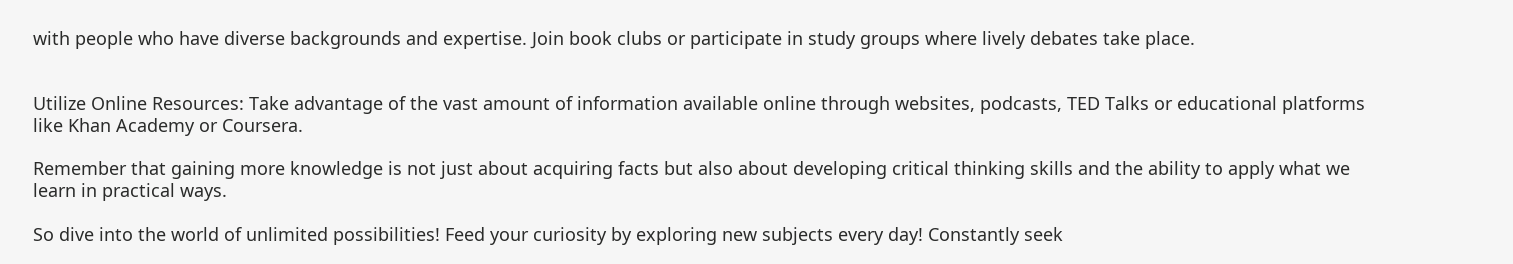with people who have diverse backgrounds and expertise. Join book clubs or participate in study groups where lively debates take place.


Utilize Online Resources: Take advantage of the vast amount of information available online through websites, podcasts, TED Talks or educational platforms like Khan Academy or Coursera.

Remember that gaining more knowledge is not just about acquiring facts but also about developing critical thinking skills and the ability to apply what we learn in practical ways.

So dive into the world of unlimited possibilities! Feed your curiosity by exploring new subjects every day! Constantly seek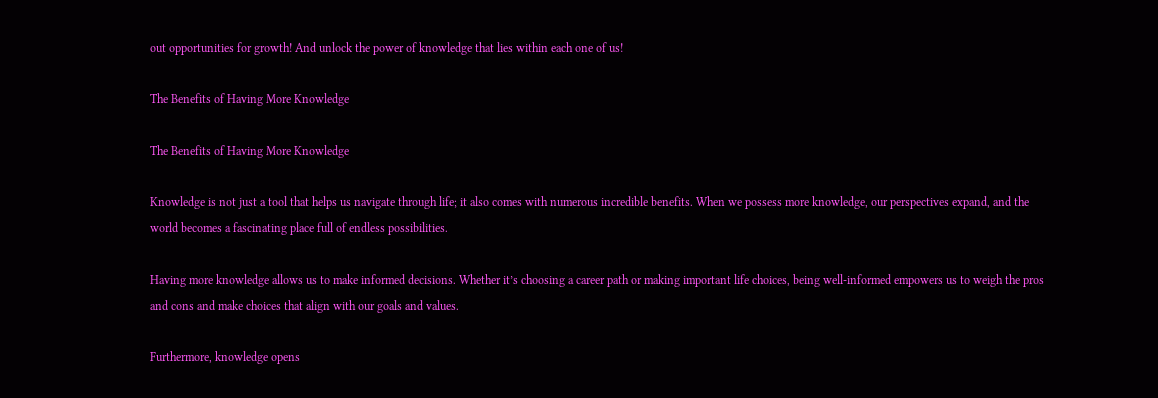out opportunities for growth! And unlock the power of knowledge that lies within each one of us!

The Benefits of Having More Knowledge

The Benefits of Having More Knowledge

Knowledge is not just a tool that helps us navigate through life; it also comes with numerous incredible benefits. When we possess more knowledge, our perspectives expand, and the world becomes a fascinating place full of endless possibilities.

Having more knowledge allows us to make informed decisions. Whether it’s choosing a career path or making important life choices, being well-informed empowers us to weigh the pros and cons and make choices that align with our goals and values.

Furthermore, knowledge opens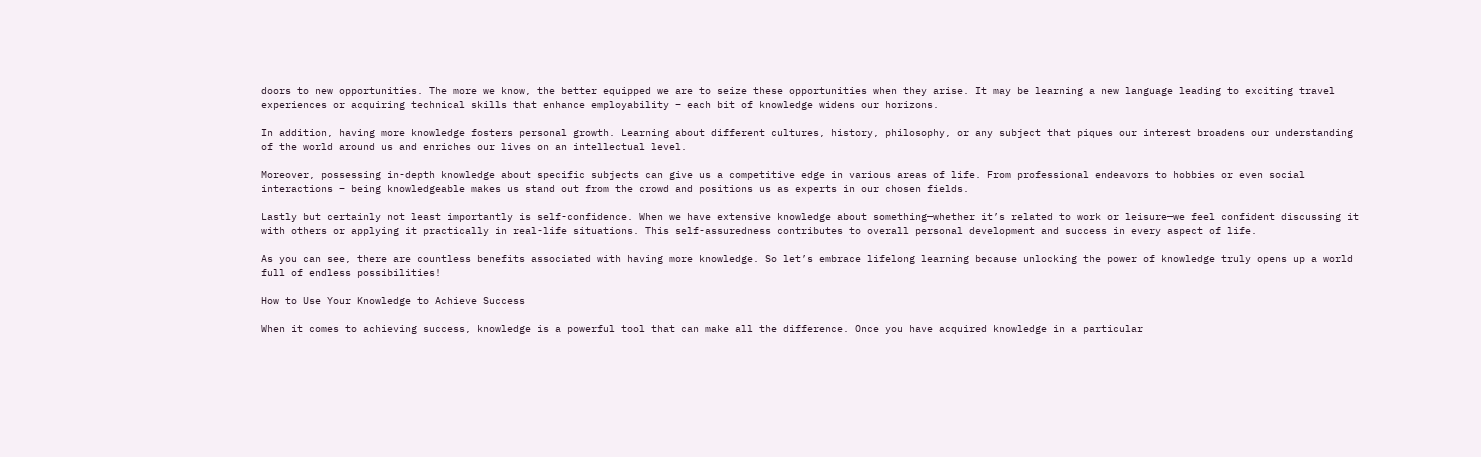doors to new opportunities. The more we know, the better equipped we are to seize these opportunities when they arise. It may be learning a new language leading to exciting travel experiences or acquiring technical skills that enhance employability – each bit of knowledge widens our horizons.

In addition, having more knowledge fosters personal growth. Learning about different cultures, history, philosophy, or any subject that piques our interest broadens our understanding of the world around us and enriches our lives on an intellectual level.

Moreover, possessing in-depth knowledge about specific subjects can give us a competitive edge in various areas of life. From professional endeavors to hobbies or even social interactions – being knowledgeable makes us stand out from the crowd and positions us as experts in our chosen fields.

Lastly but certainly not least importantly is self-confidence. When we have extensive knowledge about something—whether it’s related to work or leisure—we feel confident discussing it with others or applying it practically in real-life situations. This self-assuredness contributes to overall personal development and success in every aspect of life.

As you can see, there are countless benefits associated with having more knowledge. So let’s embrace lifelong learning because unlocking the power of knowledge truly opens up a world full of endless possibilities!

How to Use Your Knowledge to Achieve Success

When it comes to achieving success, knowledge is a powerful tool that can make all the difference. Once you have acquired knowledge in a particular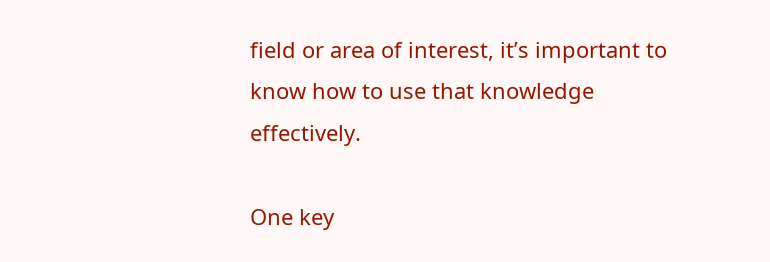field or area of interest, it’s important to know how to use that knowledge effectively.

One key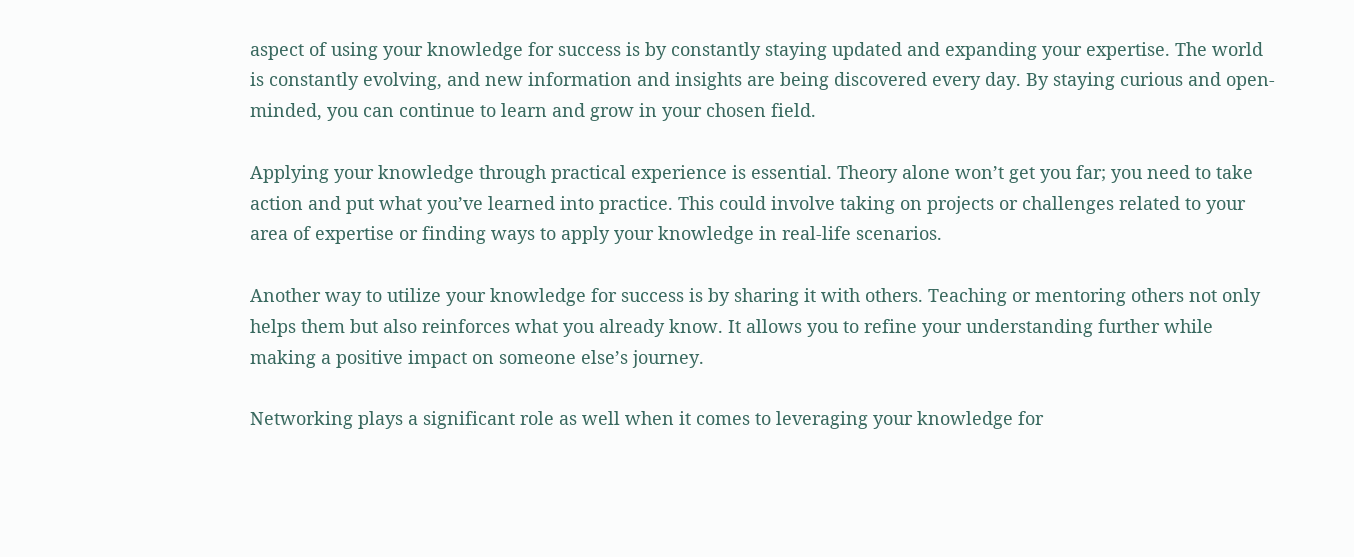aspect of using your knowledge for success is by constantly staying updated and expanding your expertise. The world is constantly evolving, and new information and insights are being discovered every day. By staying curious and open-minded, you can continue to learn and grow in your chosen field.

Applying your knowledge through practical experience is essential. Theory alone won’t get you far; you need to take action and put what you’ve learned into practice. This could involve taking on projects or challenges related to your area of expertise or finding ways to apply your knowledge in real-life scenarios.

Another way to utilize your knowledge for success is by sharing it with others. Teaching or mentoring others not only helps them but also reinforces what you already know. It allows you to refine your understanding further while making a positive impact on someone else’s journey.

Networking plays a significant role as well when it comes to leveraging your knowledge for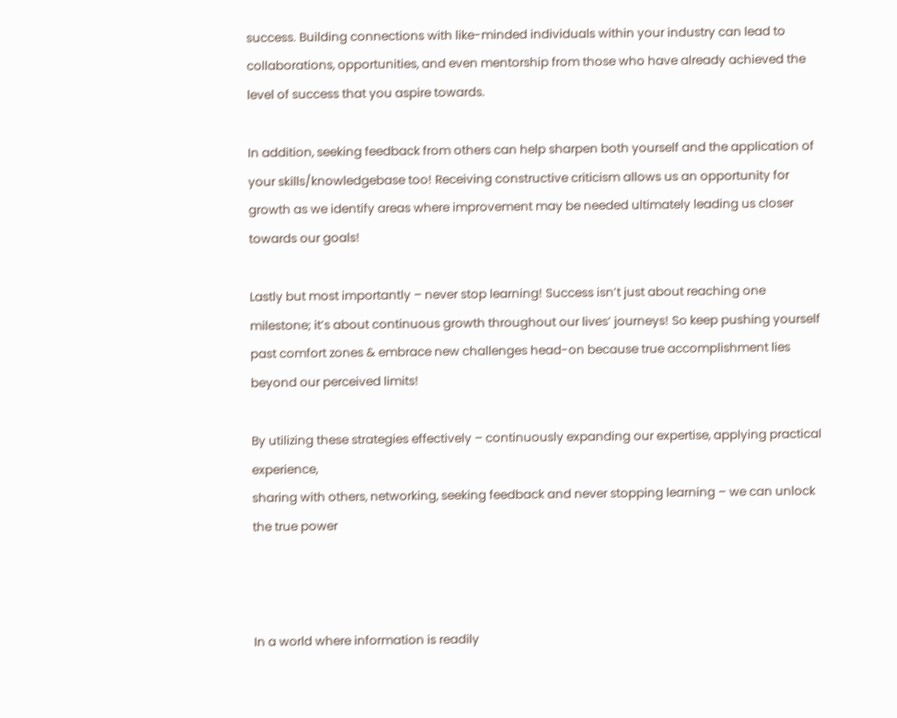success. Building connections with like-minded individuals within your industry can lead to collaborations, opportunities, and even mentorship from those who have already achieved the level of success that you aspire towards.

In addition, seeking feedback from others can help sharpen both yourself and the application of your skills/knowledgebase too! Receiving constructive criticism allows us an opportunity for growth as we identify areas where improvement may be needed ultimately leading us closer towards our goals!

Lastly but most importantly – never stop learning! Success isn’t just about reaching one milestone; it’s about continuous growth throughout our lives’ journeys! So keep pushing yourself past comfort zones & embrace new challenges head-on because true accomplishment lies beyond our perceived limits!

By utilizing these strategies effectively – continuously expanding our expertise, applying practical experience,
sharing with others, networking, seeking feedback and never stopping learning – we can unlock the true power



In a world where information is readily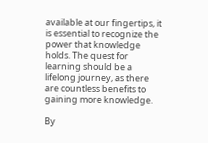available at our fingertips, it is essential to recognize the power that knowledge holds. The quest for learning should be a lifelong journey, as there are countless benefits to gaining more knowledge.

By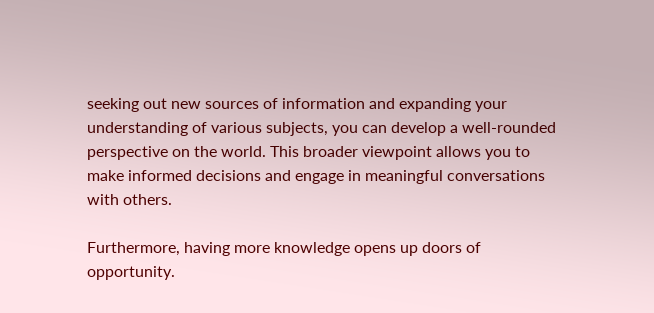seeking out new sources of information and expanding your understanding of various subjects, you can develop a well-rounded perspective on the world. This broader viewpoint allows you to make informed decisions and engage in meaningful conversations with others.

Furthermore, having more knowledge opens up doors of opportunity.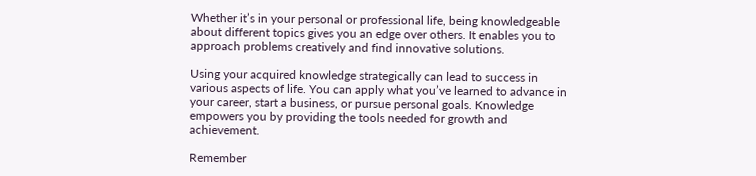Whether it’s in your personal or professional life, being knowledgeable about different topics gives you an edge over others. It enables you to approach problems creatively and find innovative solutions.

Using your acquired knowledge strategically can lead to success in various aspects of life. You can apply what you’ve learned to advance in your career, start a business, or pursue personal goals. Knowledge empowers you by providing the tools needed for growth and achievement.

Remember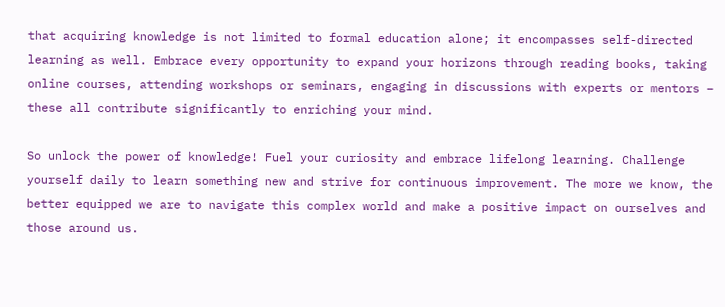that acquiring knowledge is not limited to formal education alone; it encompasses self-directed learning as well. Embrace every opportunity to expand your horizons through reading books, taking online courses, attending workshops or seminars, engaging in discussions with experts or mentors – these all contribute significantly to enriching your mind.

So unlock the power of knowledge! Fuel your curiosity and embrace lifelong learning. Challenge yourself daily to learn something new and strive for continuous improvement. The more we know, the better equipped we are to navigate this complex world and make a positive impact on ourselves and those around us.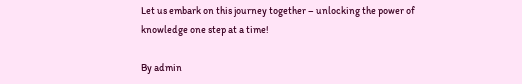Let us embark on this journey together – unlocking the power of knowledge one step at a time!

By admin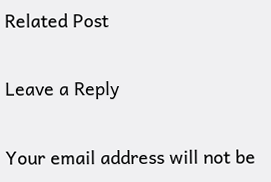Related Post

Leave a Reply

Your email address will not be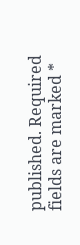published. Required fields are marked *